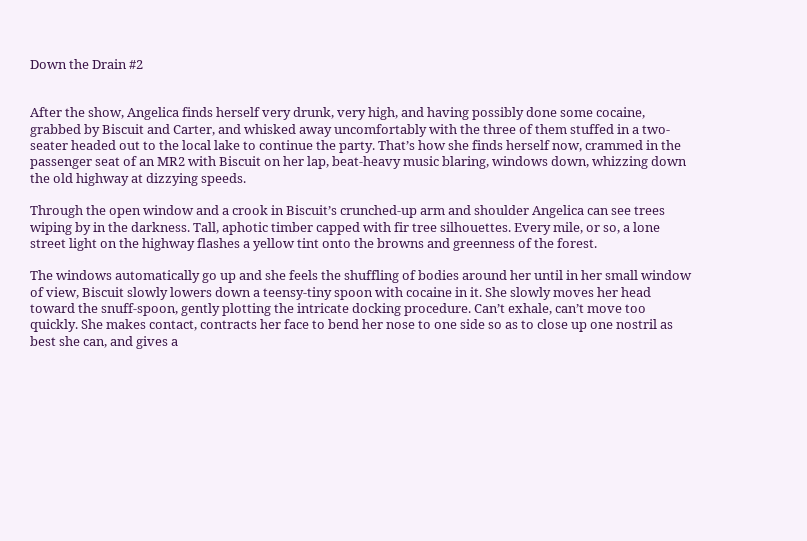Down the Drain #2


After the show, Angelica finds herself very drunk, very high, and having possibly done some cocaine, grabbed by Biscuit and Carter, and whisked away uncomfortably with the three of them stuffed in a two-seater headed out to the local lake to continue the party. That’s how she finds herself now, crammed in the passenger seat of an MR2 with Biscuit on her lap, beat-heavy music blaring, windows down, whizzing down the old highway at dizzying speeds.

Through the open window and a crook in Biscuit’s crunched-up arm and shoulder Angelica can see trees wiping by in the darkness. Tall, aphotic timber capped with fir tree silhouettes. Every mile, or so, a lone street light on the highway flashes a yellow tint onto the browns and greenness of the forest.

The windows automatically go up and she feels the shuffling of bodies around her until in her small window of view, Biscuit slowly lowers down a teensy-tiny spoon with cocaine in it. She slowly moves her head toward the snuff-spoon, gently plotting the intricate docking procedure. Can’t exhale, can’t move too quickly. She makes contact, contracts her face to bend her nose to one side so as to close up one nostril as best she can, and gives a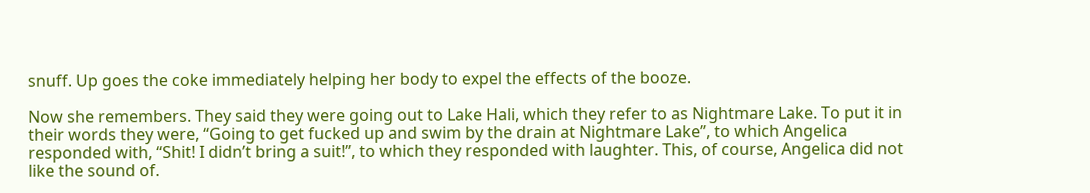snuff. Up goes the coke immediately helping her body to expel the effects of the booze.

Now she remembers. They said they were going out to Lake Hali, which they refer to as Nightmare Lake. To put it in their words they were, “Going to get fucked up and swim by the drain at Nightmare Lake”, to which Angelica responded with, “Shit! I didn’t bring a suit!”, to which they responded with laughter. This, of course, Angelica did not like the sound of.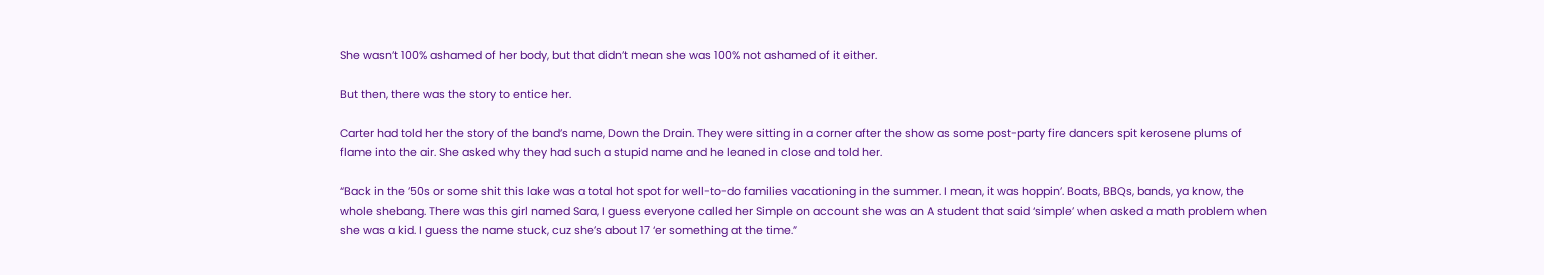She wasn’t 100% ashamed of her body, but that didn’t mean she was 100% not ashamed of it either.

But then, there was the story to entice her.

Carter had told her the story of the band’s name, Down the Drain. They were sitting in a corner after the show as some post-party fire dancers spit kerosene plums of flame into the air. She asked why they had such a stupid name and he leaned in close and told her.

“Back in the ’50s or some shit this lake was a total hot spot for well-to-do families vacationing in the summer. I mean, it was hoppin’. Boats, BBQs, bands, ya know, the whole shebang. There was this girl named Sara, I guess everyone called her Simple on account she was an A student that said ‘simple’ when asked a math problem when she was a kid. I guess the name stuck, cuz she’s about 17 ‘er something at the time.”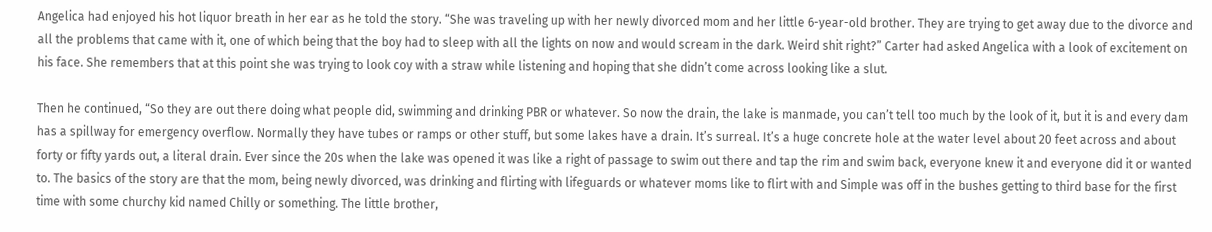Angelica had enjoyed his hot liquor breath in her ear as he told the story. “She was traveling up with her newly divorced mom and her little 6-year-old brother. They are trying to get away due to the divorce and all the problems that came with it, one of which being that the boy had to sleep with all the lights on now and would scream in the dark. Weird shit right?” Carter had asked Angelica with a look of excitement on his face. She remembers that at this point she was trying to look coy with a straw while listening and hoping that she didn’t come across looking like a slut.

Then he continued, “So they are out there doing what people did, swimming and drinking PBR or whatever. So now the drain, the lake is manmade, you can’t tell too much by the look of it, but it is and every dam has a spillway for emergency overflow. Normally they have tubes or ramps or other stuff, but some lakes have a drain. It’s surreal. It’s a huge concrete hole at the water level about 20 feet across and about forty or fifty yards out, a literal drain. Ever since the 20s when the lake was opened it was like a right of passage to swim out there and tap the rim and swim back, everyone knew it and everyone did it or wanted to. The basics of the story are that the mom, being newly divorced, was drinking and flirting with lifeguards or whatever moms like to flirt with and Simple was off in the bushes getting to third base for the first time with some churchy kid named Chilly or something. The little brother,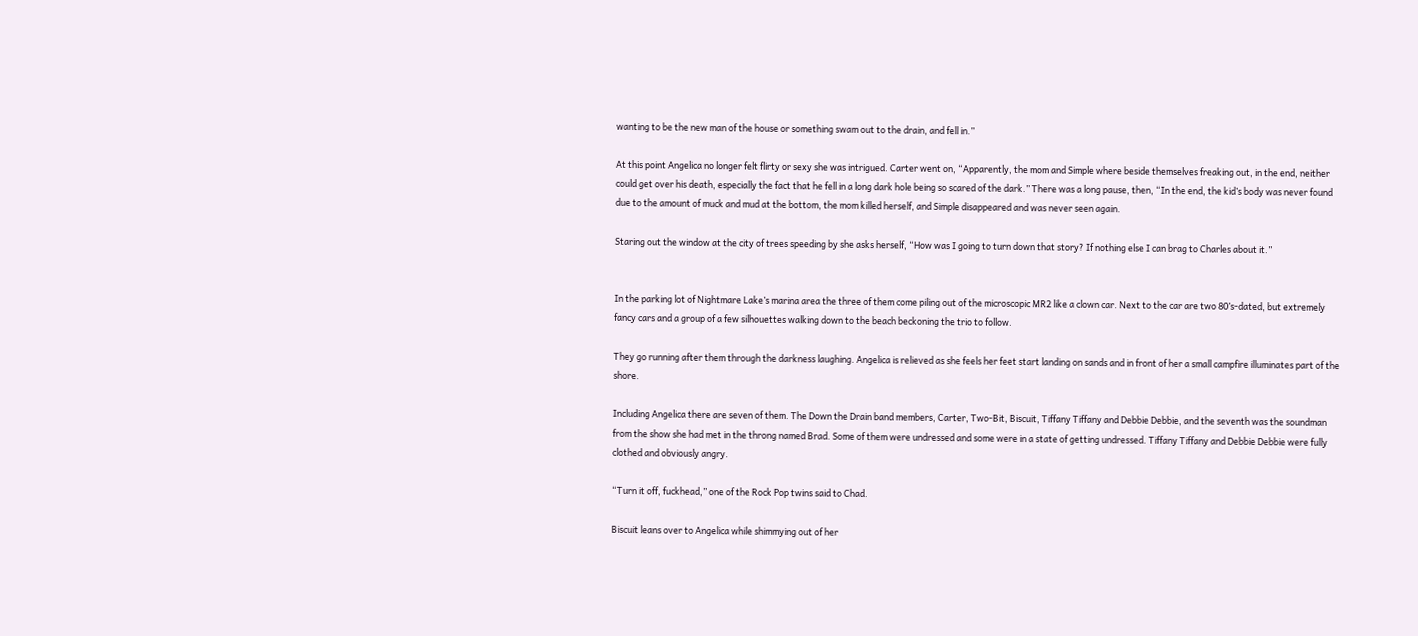wanting to be the new man of the house or something swam out to the drain, and fell in.”

At this point Angelica no longer felt flirty or sexy she was intrigued. Carter went on, “Apparently, the mom and Simple where beside themselves freaking out, in the end, neither could get over his death, especially the fact that he fell in a long dark hole being so scared of the dark.” There was a long pause, then, “In the end, the kid’s body was never found due to the amount of muck and mud at the bottom, the mom killed herself, and Simple disappeared and was never seen again.

Staring out the window at the city of trees speeding by she asks herself, “How was I going to turn down that story? If nothing else I can brag to Charles about it.”


In the parking lot of Nightmare Lake’s marina area the three of them come piling out of the microscopic MR2 like a clown car. Next to the car are two 80’s-dated, but extremely fancy cars and a group of a few silhouettes walking down to the beach beckoning the trio to follow.

They go running after them through the darkness laughing. Angelica is relieved as she feels her feet start landing on sands and in front of her a small campfire illuminates part of the shore.

Including Angelica there are seven of them. The Down the Drain band members, Carter, Two-Bit, Biscuit, Tiffany Tiffany and Debbie Debbie, and the seventh was the soundman from the show she had met in the throng named Brad. Some of them were undressed and some were in a state of getting undressed. Tiffany Tiffany and Debbie Debbie were fully clothed and obviously angry.

“Turn it off, fuckhead,” one of the Rock Pop twins said to Chad.

Biscuit leans over to Angelica while shimmying out of her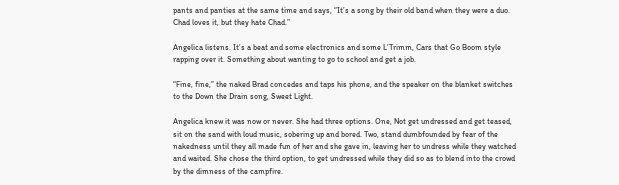pants and panties at the same time and says, “It’s a song by their old band when they were a duo. Chad loves it, but they hate Chad.”

Angelica listens. It’s a beat and some electronics and some L’Trimm, Cars that Go Boom style rapping over it. Something about wanting to go to school and get a job.

“Fine, fine,” the naked Brad concedes and taps his phone, and the speaker on the blanket switches to the Down the Drain song, Sweet Light.

Angelica knew it was now or never. She had three options. One, Not get undressed and get teased, sit on the sand with loud music, sobering up and bored. Two, stand dumbfounded by fear of the nakedness until they all made fun of her and she gave in, leaving her to undress while they watched and waited. She chose the third option, to get undressed while they did so as to blend into the crowd by the dimness of the campfire.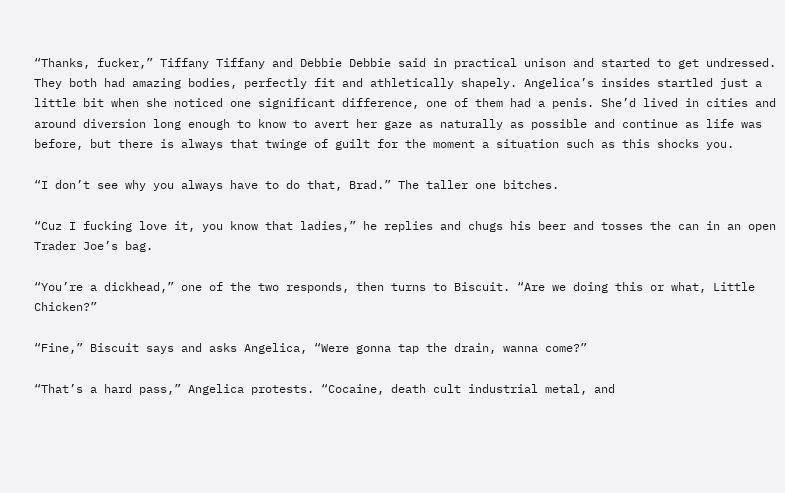“Thanks, fucker,” Tiffany Tiffany and Debbie Debbie said in practical unison and started to get undressed. They both had amazing bodies, perfectly fit and athletically shapely. Angelica’s insides startled just a little bit when she noticed one significant difference, one of them had a penis. She’d lived in cities and around diversion long enough to know to avert her gaze as naturally as possible and continue as life was before, but there is always that twinge of guilt for the moment a situation such as this shocks you.

“I don’t see why you always have to do that, Brad.” The taller one bitches.

“Cuz I fucking love it, you know that ladies,” he replies and chugs his beer and tosses the can in an open Trader Joe’s bag.

“You’re a dickhead,” one of the two responds, then turns to Biscuit. “Are we doing this or what, Little Chicken?”

“Fine,” Biscuit says and asks Angelica, “Were gonna tap the drain, wanna come?”

“That’s a hard pass,” Angelica protests. “Cocaine, death cult industrial metal, and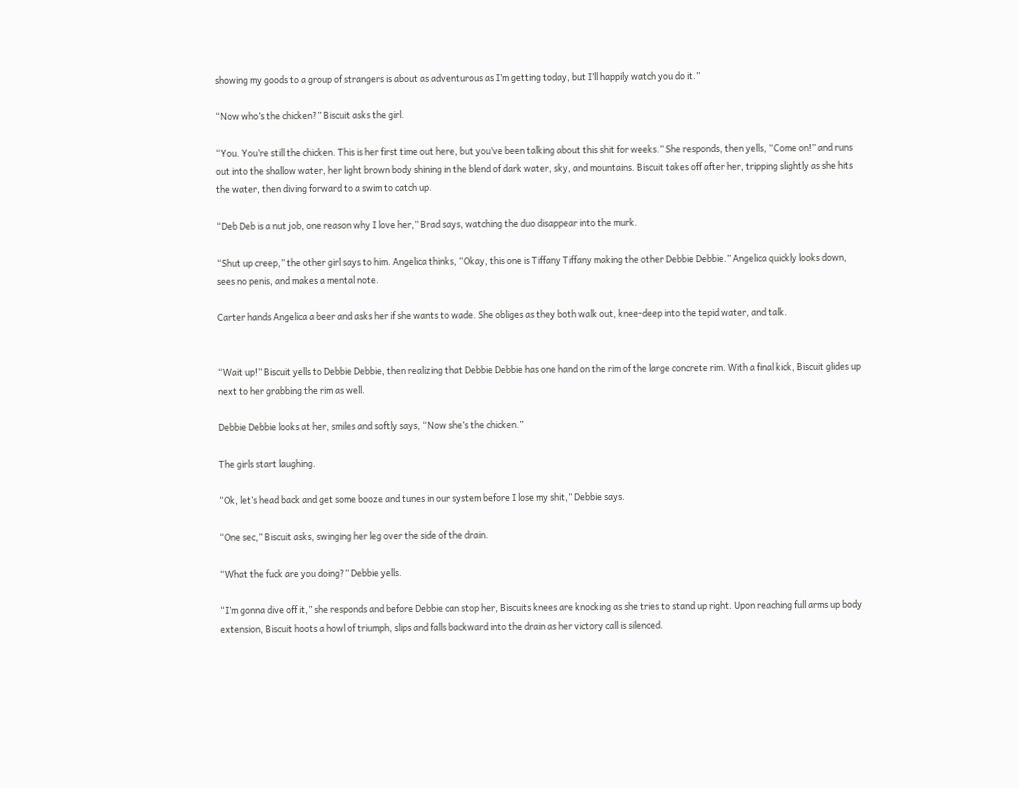showing my goods to a group of strangers is about as adventurous as I’m getting today, but I’ll happily watch you do it.”

“Now who’s the chicken?” Biscuit asks the girl.

“You. You’re still the chicken. This is her first time out here, but you’ve been talking about this shit for weeks.” She responds, then yells, “Come on!” and runs out into the shallow water, her light brown body shining in the blend of dark water, sky, and mountains. Biscuit takes off after her, tripping slightly as she hits the water, then diving forward to a swim to catch up.

“Deb Deb is a nut job, one reason why I love her,” Brad says, watching the duo disappear into the murk.

“Shut up creep,” the other girl says to him. Angelica thinks, “Okay, this one is Tiffany Tiffany making the other Debbie Debbie.” Angelica quickly looks down, sees no penis, and makes a mental note.

Carter hands Angelica a beer and asks her if she wants to wade. She obliges as they both walk out, knee-deep into the tepid water, and talk.


“Wait up!” Biscuit yells to Debbie Debbie, then realizing that Debbie Debbie has one hand on the rim of the large concrete rim. With a final kick, Biscuit glides up next to her grabbing the rim as well.

Debbie Debbie looks at her, smiles and softly says, “Now she’s the chicken.”

The girls start laughing.

“Ok, let’s head back and get some booze and tunes in our system before I lose my shit,” Debbie says.

“One sec,” Biscuit asks, swinging her leg over the side of the drain.

“What the fuck are you doing?” Debbie yells.

“I’m gonna dive off it,” she responds and before Debbie can stop her, Biscuits knees are knocking as she tries to stand up right. Upon reaching full arms up body extension, Biscuit hoots a howl of triumph, slips and falls backward into the drain as her victory call is silenced.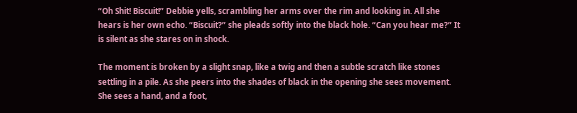“Oh Shit! Biscuit!” Debbie yells, scrambling her arms over the rim and looking in. All she hears is her own echo. “Biscuit?” she pleads softly into the black hole. “Can you hear me?” It is silent as she stares on in shock.

The moment is broken by a slight snap, like a twig and then a subtle scratch like stones settling in a pile. As she peers into the shades of black in the opening she sees movement. She sees a hand, and a foot,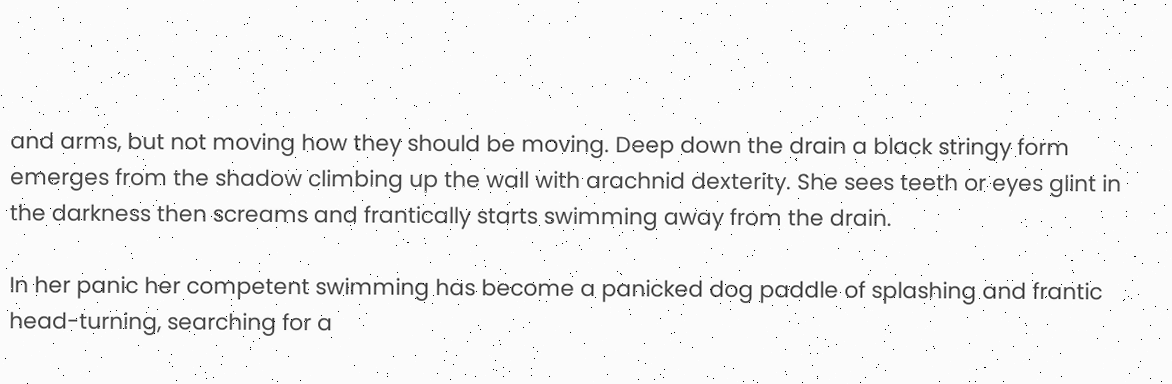and arms, but not moving how they should be moving. Deep down the drain a black stringy form emerges from the shadow climbing up the wall with arachnid dexterity. She sees teeth or eyes glint in the darkness then screams and frantically starts swimming away from the drain.

In her panic her competent swimming has become a panicked dog paddle of splashing and frantic head-turning, searching for a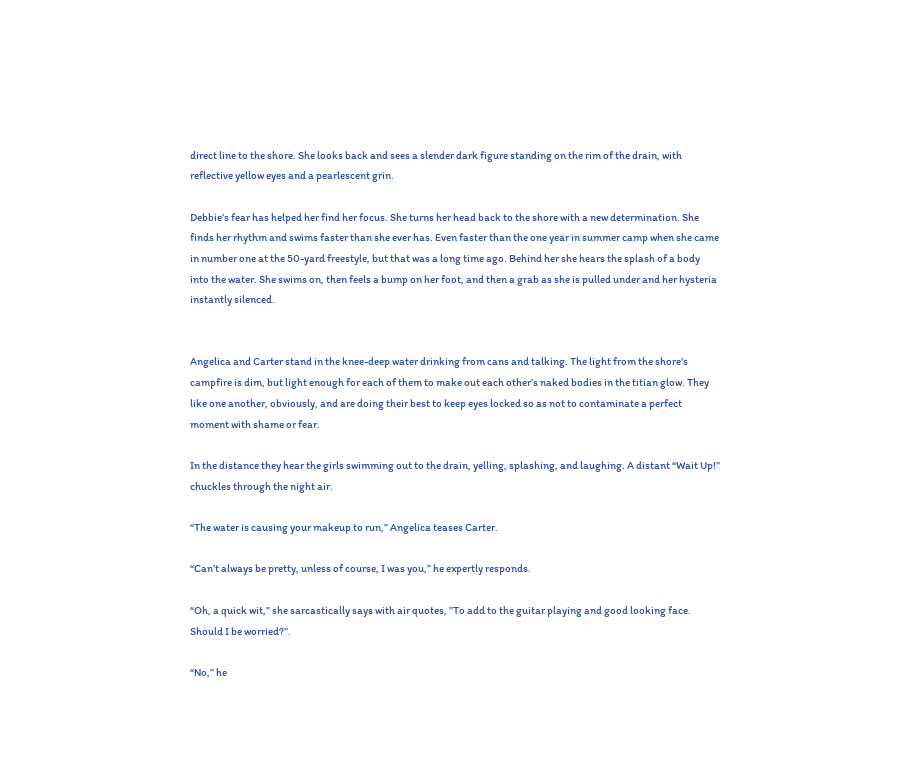direct line to the shore. She looks back and sees a slender dark figure standing on the rim of the drain, with reflective yellow eyes and a pearlescent grin.

Debbie’s fear has helped her find her focus. She turns her head back to the shore with a new determination. She finds her rhythm and swims faster than she ever has. Even faster than the one year in summer camp when she came in number one at the 50-yard freestyle, but that was a long time ago. Behind her she hears the splash of a body into the water. She swims on, then feels a bump on her foot, and then a grab as she is pulled under and her hysteria instantly silenced.


Angelica and Carter stand in the knee-deep water drinking from cans and talking. The light from the shore’s campfire is dim, but light enough for each of them to make out each other’s naked bodies in the titian glow. They like one another, obviously, and are doing their best to keep eyes locked so as not to contaminate a perfect moment with shame or fear.

In the distance they hear the girls swimming out to the drain, yelling, splashing, and laughing. A distant “Wait Up!” chuckles through the night air.

“The water is causing your makeup to run,” Angelica teases Carter.

“Can’t always be pretty, unless of course, I was you,” he expertly responds.

“Oh, a quick wit,” she sarcastically says with air quotes, ”To add to the guitar playing and good looking face. Should I be worried?”.

“No,” he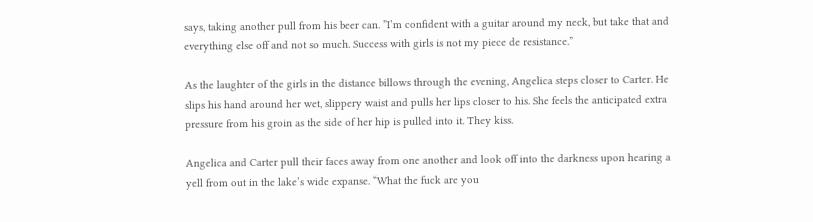says, taking another pull from his beer can. ”I’m confident with a guitar around my neck, but take that and everything else off and not so much. Success with girls is not my piece de resistance.”

As the laughter of the girls in the distance billows through the evening, Angelica steps closer to Carter. He slips his hand around her wet, slippery waist and pulls her lips closer to his. She feels the anticipated extra pressure from his groin as the side of her hip is pulled into it. They kiss.

Angelica and Carter pull their faces away from one another and look off into the darkness upon hearing a yell from out in the lake’s wide expanse. “What the fuck are you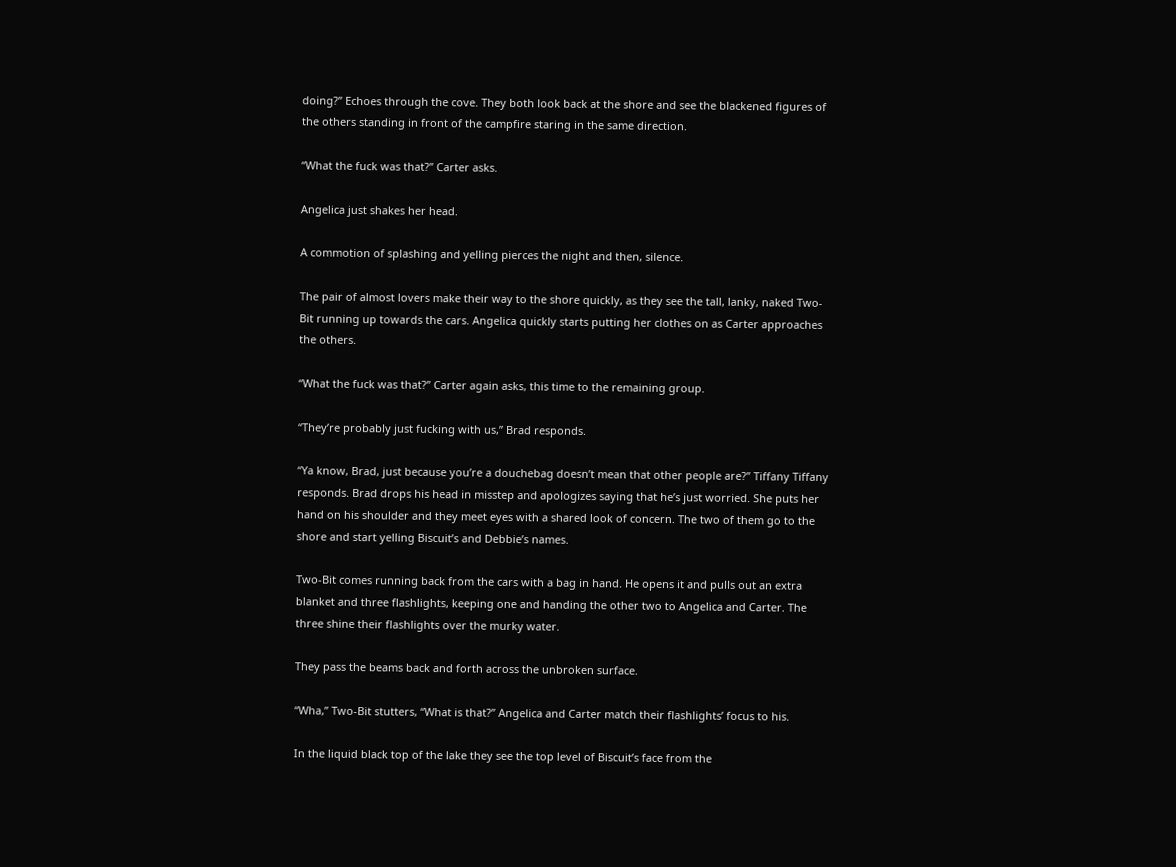doing?” Echoes through the cove. They both look back at the shore and see the blackened figures of the others standing in front of the campfire staring in the same direction.

“What the fuck was that?” Carter asks.

Angelica just shakes her head.

A commotion of splashing and yelling pierces the night and then, silence.

The pair of almost lovers make their way to the shore quickly, as they see the tall, lanky, naked Two-Bit running up towards the cars. Angelica quickly starts putting her clothes on as Carter approaches the others.

“What the fuck was that?” Carter again asks, this time to the remaining group.

“They’re probably just fucking with us,” Brad responds.

“Ya know, Brad, just because you’re a douchebag doesn’t mean that other people are?” Tiffany Tiffany responds. Brad drops his head in misstep and apologizes saying that he’s just worried. She puts her hand on his shoulder and they meet eyes with a shared look of concern. The two of them go to the shore and start yelling Biscuit’s and Debbie’s names.

Two-Bit comes running back from the cars with a bag in hand. He opens it and pulls out an extra blanket and three flashlights, keeping one and handing the other two to Angelica and Carter. The three shine their flashlights over the murky water.

They pass the beams back and forth across the unbroken surface.

“Wha,” Two-Bit stutters, “What is that?” Angelica and Carter match their flashlights’ focus to his.

In the liquid black top of the lake they see the top level of Biscuit’s face from the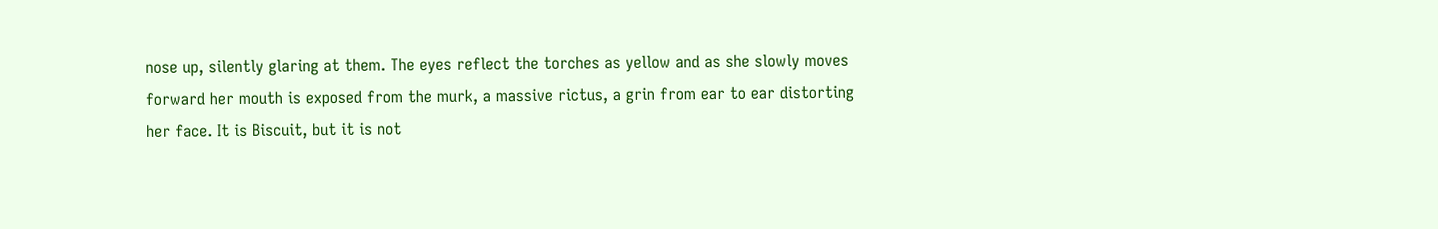nose up, silently glaring at them. The eyes reflect the torches as yellow and as she slowly moves forward her mouth is exposed from the murk, a massive rictus, a grin from ear to ear distorting her face. It is Biscuit, but it is not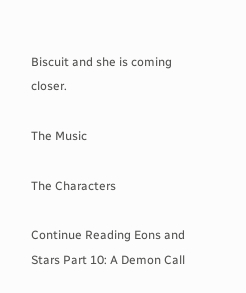Biscuit and she is coming closer.

The Music

The Characters

Continue Reading Eons and Stars Part 10: A Demon Call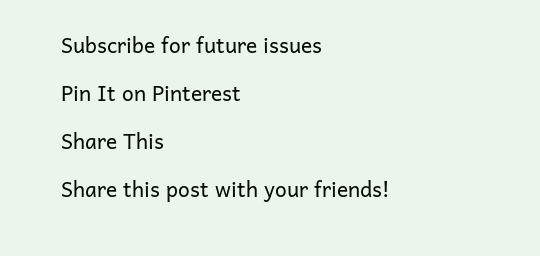Subscribe for future issues

Pin It on Pinterest

Share This

Share this post with your friends!